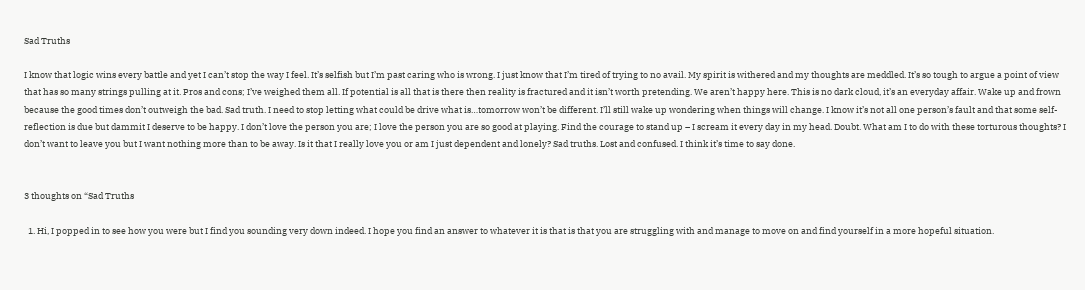Sad Truths

I know that logic wins every battle and yet I can’t stop the way I feel. It’s selfish but I’m past caring who is wrong. I just know that I’m tired of trying to no avail. My spirit is withered and my thoughts are meddled. It’s so tough to argue a point of view that has so many strings pulling at it. Pros and cons; I’ve weighed them all. If potential is all that is there then reality is fractured and it isn’t worth pretending. We aren’t happy here. This is no dark cloud, it’s an everyday affair. Wake up and frown because the good times don’t outweigh the bad. Sad truth. I need to stop letting what could be drive what is…tomorrow won’t be different. I’ll still wake up wondering when things will change. I know it’s not all one person’s fault and that some self-reflection is due but dammit I deserve to be happy. I don’t love the person you are; I love the person you are so good at playing. Find the courage to stand up – I scream it every day in my head. Doubt. What am I to do with these torturous thoughts? I don’t want to leave you but I want nothing more than to be away. Is it that I really love you or am I just dependent and lonely? Sad truths. Lost and confused. I think it’s time to say done.


3 thoughts on “Sad Truths

  1. Hi, I popped in to see how you were but I find you sounding very down indeed. I hope you find an answer to whatever it is that is that you are struggling with and manage to move on and find yourself in a more hopeful situation.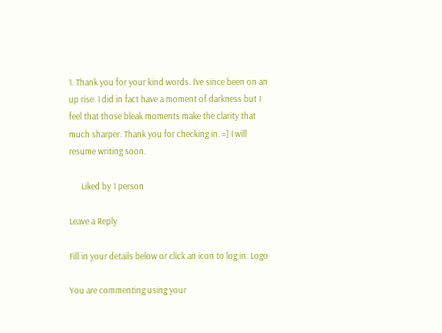1. Thank you for your kind words. I’ve since been on an up rise. I did in fact have a moment of darkness but I feel that those bleak moments make the clarity that much sharper. Thank you for checking in. =] I will resume writing soon.

      Liked by 1 person

Leave a Reply

Fill in your details below or click an icon to log in: Logo

You are commenting using your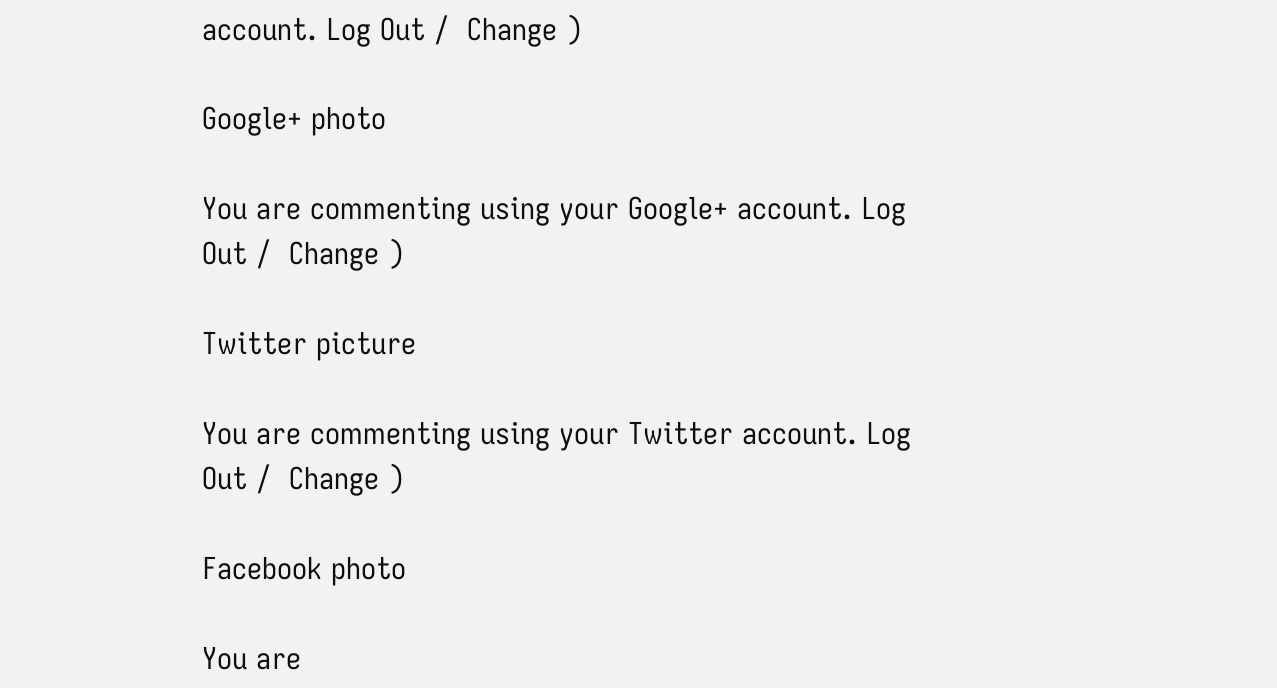account. Log Out /  Change )

Google+ photo

You are commenting using your Google+ account. Log Out /  Change )

Twitter picture

You are commenting using your Twitter account. Log Out /  Change )

Facebook photo

You are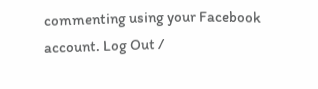commenting using your Facebook account. Log Out /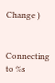Change )


Connecting to %s